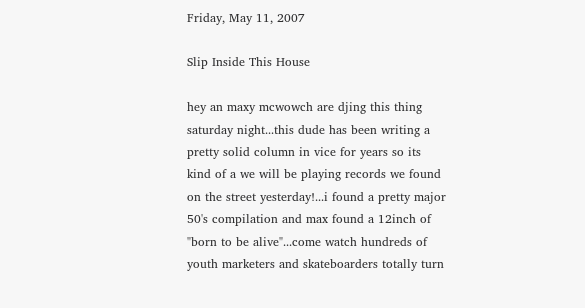Friday, May 11, 2007

Slip Inside This House

hey an maxy mcwowch are djing this thing saturday night...this dude has been writing a pretty solid column in vice for years so its kind of a we will be playing records we found on the street yesterday!...i found a pretty major 50's compilation and max found a 12inch of "born to be alive"...come watch hundreds of youth marketers and skateboarders totally turn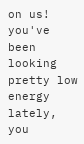on us! you've been looking pretty low energy lately, you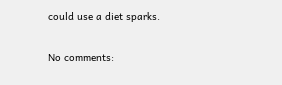could use a diet sparks.

No comments: